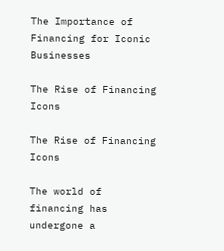The Importance of Financing for Iconic Businesses

The Rise of Financing Icons

The Rise of Financing Icons

The world of financing has undergone a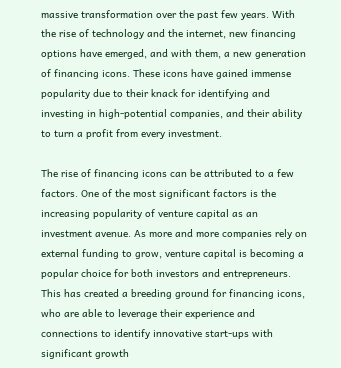massive transformation over the past few years. With the rise of technology and the internet, new financing options have emerged, and with them, a new generation of financing icons. These icons have gained immense popularity due to their knack for identifying and investing in high-potential companies, and their ability to turn a profit from every investment.

The rise of financing icons can be attributed to a few factors. One of the most significant factors is the increasing popularity of venture capital as an investment avenue. As more and more companies rely on external funding to grow, venture capital is becoming a popular choice for both investors and entrepreneurs. This has created a breeding ground for financing icons, who are able to leverage their experience and connections to identify innovative start-ups with significant growth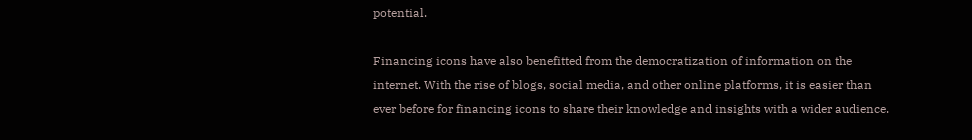potential.

Financing icons have also benefitted from the democratization of information on the internet. With the rise of blogs, social media, and other online platforms, it is easier than ever before for financing icons to share their knowledge and insights with a wider audience.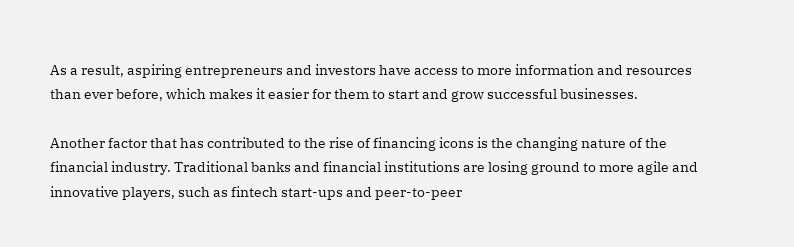As a result, aspiring entrepreneurs and investors have access to more information and resources than ever before, which makes it easier for them to start and grow successful businesses.

Another factor that has contributed to the rise of financing icons is the changing nature of the financial industry. Traditional banks and financial institutions are losing ground to more agile and innovative players, such as fintech start-ups and peer-to-peer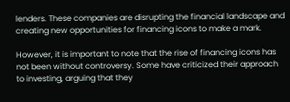lenders. These companies are disrupting the financial landscape and creating new opportunities for financing icons to make a mark.

However, it is important to note that the rise of financing icons has not been without controversy. Some have criticized their approach to investing, arguing that they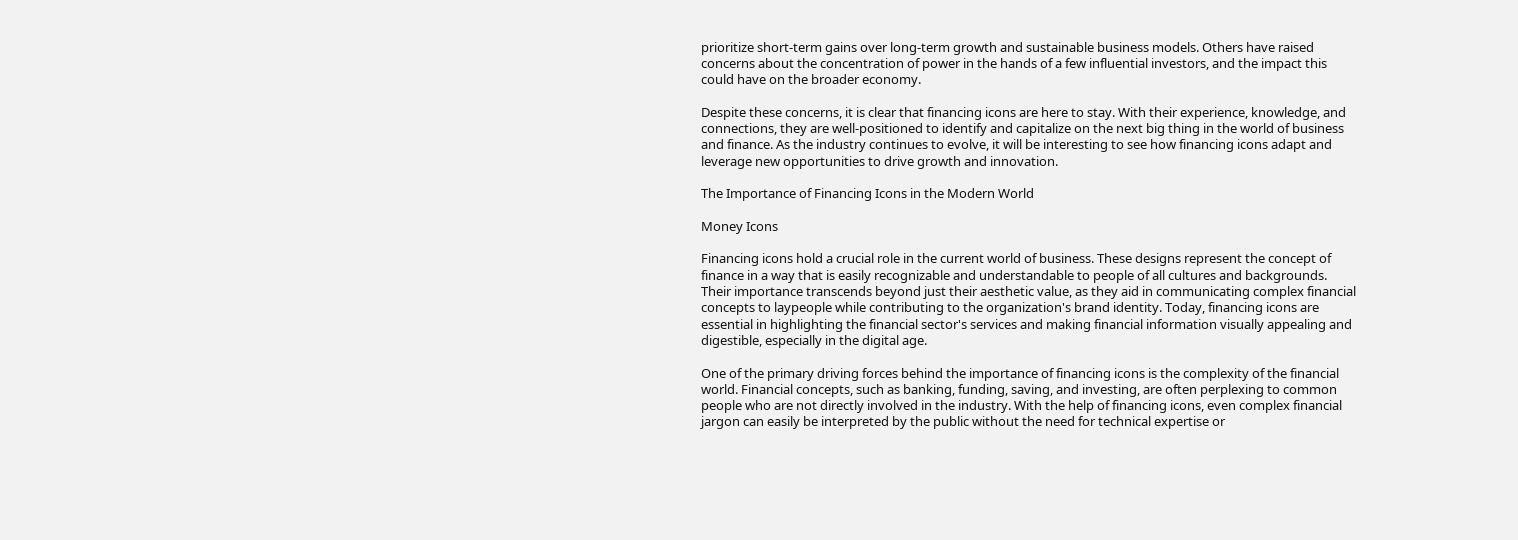prioritize short-term gains over long-term growth and sustainable business models. Others have raised concerns about the concentration of power in the hands of a few influential investors, and the impact this could have on the broader economy.

Despite these concerns, it is clear that financing icons are here to stay. With their experience, knowledge, and connections, they are well-positioned to identify and capitalize on the next big thing in the world of business and finance. As the industry continues to evolve, it will be interesting to see how financing icons adapt and leverage new opportunities to drive growth and innovation.

The Importance of Financing Icons in the Modern World

Money Icons

Financing icons hold a crucial role in the current world of business. These designs represent the concept of finance in a way that is easily recognizable and understandable to people of all cultures and backgrounds. Their importance transcends beyond just their aesthetic value, as they aid in communicating complex financial concepts to laypeople while contributing to the organization's brand identity. Today, financing icons are essential in highlighting the financial sector's services and making financial information visually appealing and digestible, especially in the digital age.

One of the primary driving forces behind the importance of financing icons is the complexity of the financial world. Financial concepts, such as banking, funding, saving, and investing, are often perplexing to common people who are not directly involved in the industry. With the help of financing icons, even complex financial jargon can easily be interpreted by the public without the need for technical expertise or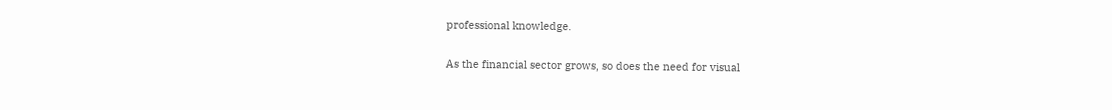professional knowledge.

As the financial sector grows, so does the need for visual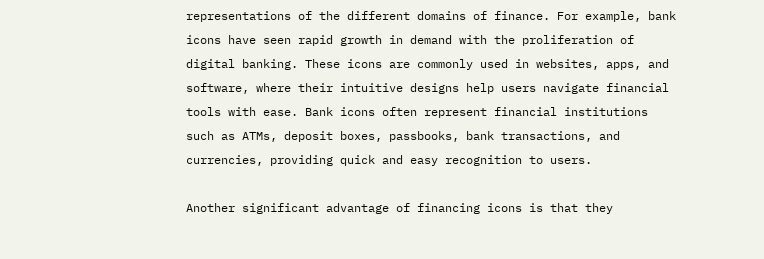representations of the different domains of finance. For example, bank icons have seen rapid growth in demand with the proliferation of digital banking. These icons are commonly used in websites, apps, and software, where their intuitive designs help users navigate financial tools with ease. Bank icons often represent financial institutions such as ATMs, deposit boxes, passbooks, bank transactions, and currencies, providing quick and easy recognition to users.

Another significant advantage of financing icons is that they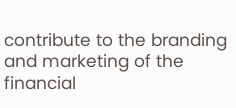contribute to the branding and marketing of the financial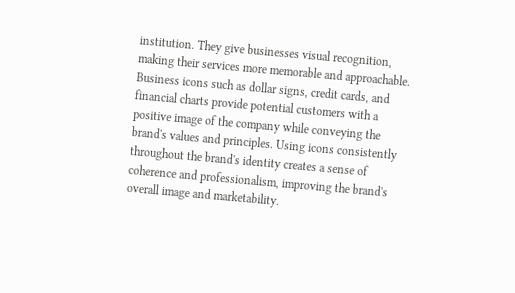institution. They give businesses visual recognition, making their services more memorable and approachable. Business icons such as dollar signs, credit cards, and financial charts provide potential customers with a positive image of the company while conveying the brand's values and principles. Using icons consistently throughout the brand's identity creates a sense of coherence and professionalism, improving the brand's overall image and marketability.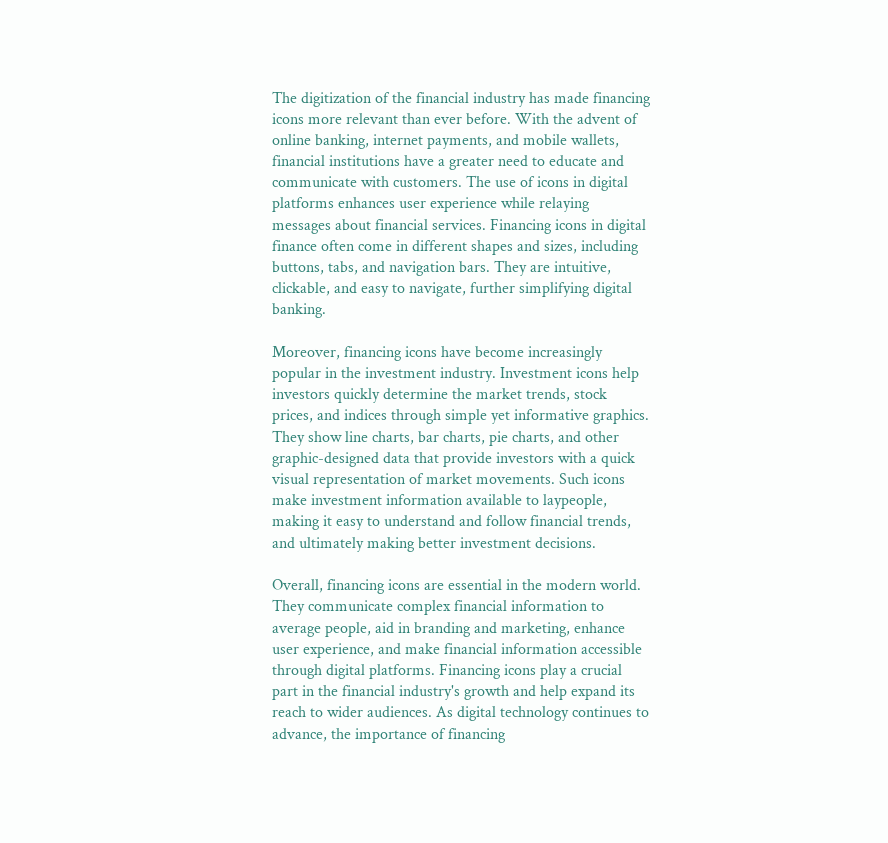The digitization of the financial industry has made financing icons more relevant than ever before. With the advent of online banking, internet payments, and mobile wallets, financial institutions have a greater need to educate and communicate with customers. The use of icons in digital platforms enhances user experience while relaying messages about financial services. Financing icons in digital finance often come in different shapes and sizes, including buttons, tabs, and navigation bars. They are intuitive, clickable, and easy to navigate, further simplifying digital banking.

Moreover, financing icons have become increasingly popular in the investment industry. Investment icons help investors quickly determine the market trends, stock prices, and indices through simple yet informative graphics. They show line charts, bar charts, pie charts, and other graphic-designed data that provide investors with a quick visual representation of market movements. Such icons make investment information available to laypeople, making it easy to understand and follow financial trends, and ultimately making better investment decisions.

Overall, financing icons are essential in the modern world. They communicate complex financial information to average people, aid in branding and marketing, enhance user experience, and make financial information accessible through digital platforms. Financing icons play a crucial part in the financial industry's growth and help expand its reach to wider audiences. As digital technology continues to advance, the importance of financing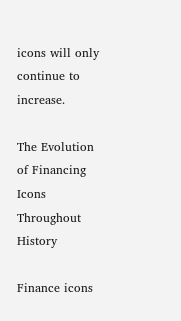icons will only continue to increase.

The Evolution of Financing Icons Throughout History

Finance icons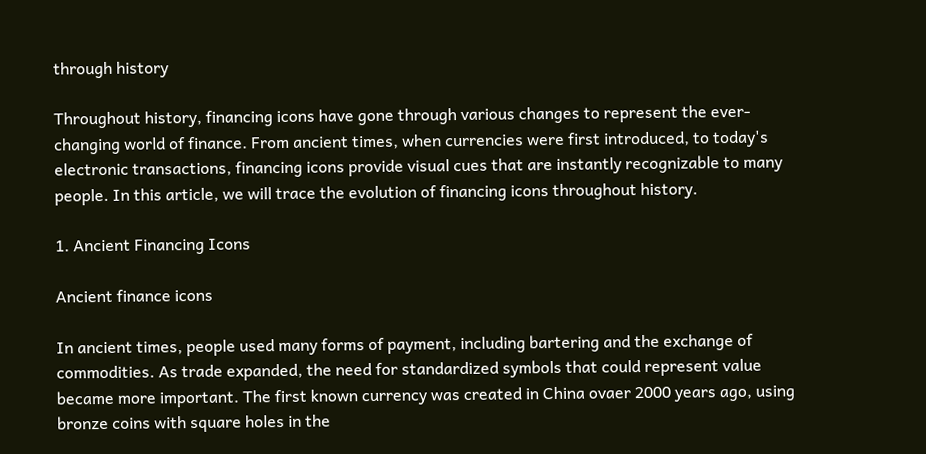through history

Throughout history, financing icons have gone through various changes to represent the ever-changing world of finance. From ancient times, when currencies were first introduced, to today's electronic transactions, financing icons provide visual cues that are instantly recognizable to many people. In this article, we will trace the evolution of financing icons throughout history.

1. Ancient Financing Icons

Ancient finance icons

In ancient times, people used many forms of payment, including bartering and the exchange of commodities. As trade expanded, the need for standardized symbols that could represent value became more important. The first known currency was created in China ovaer 2000 years ago, using bronze coins with square holes in the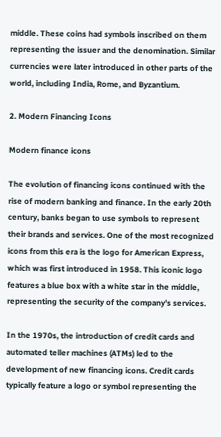middle. These coins had symbols inscribed on them representing the issuer and the denomination. Similar currencies were later introduced in other parts of the world, including India, Rome, and Byzantium.

2. Modern Financing Icons

Modern finance icons

The evolution of financing icons continued with the rise of modern banking and finance. In the early 20th century, banks began to use symbols to represent their brands and services. One of the most recognized icons from this era is the logo for American Express, which was first introduced in 1958. This iconic logo features a blue box with a white star in the middle, representing the security of the company's services.

In the 1970s, the introduction of credit cards and automated teller machines (ATMs) led to the development of new financing icons. Credit cards typically feature a logo or symbol representing the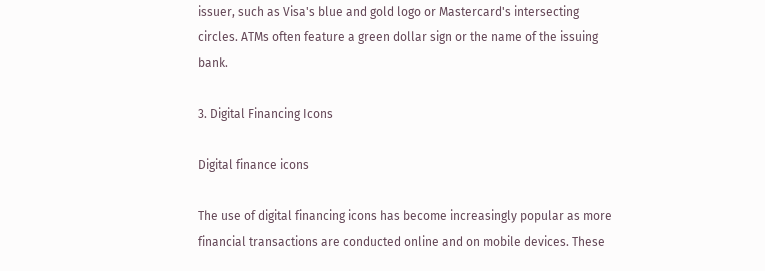issuer, such as Visa's blue and gold logo or Mastercard's intersecting circles. ATMs often feature a green dollar sign or the name of the issuing bank.

3. Digital Financing Icons

Digital finance icons

The use of digital financing icons has become increasingly popular as more financial transactions are conducted online and on mobile devices. These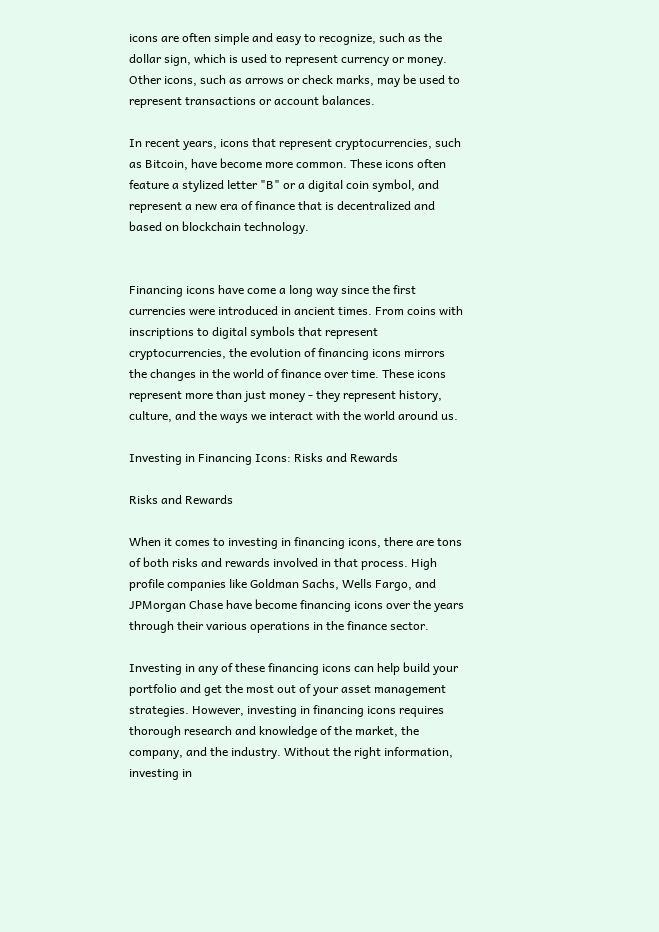icons are often simple and easy to recognize, such as the dollar sign, which is used to represent currency or money. Other icons, such as arrows or check marks, may be used to represent transactions or account balances.

In recent years, icons that represent cryptocurrencies, such as Bitcoin, have become more common. These icons often feature a stylized letter "B" or a digital coin symbol, and represent a new era of finance that is decentralized and based on blockchain technology.


Financing icons have come a long way since the first currencies were introduced in ancient times. From coins with inscriptions to digital symbols that represent cryptocurrencies, the evolution of financing icons mirrors the changes in the world of finance over time. These icons represent more than just money - they represent history, culture, and the ways we interact with the world around us.

Investing in Financing Icons: Risks and Rewards

Risks and Rewards

When it comes to investing in financing icons, there are tons of both risks and rewards involved in that process. High profile companies like Goldman Sachs, Wells Fargo, and JPMorgan Chase have become financing icons over the years through their various operations in the finance sector.

Investing in any of these financing icons can help build your portfolio and get the most out of your asset management strategies. However, investing in financing icons requires thorough research and knowledge of the market, the company, and the industry. Without the right information, investing in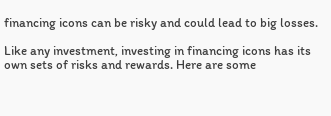financing icons can be risky and could lead to big losses.

Like any investment, investing in financing icons has its own sets of risks and rewards. Here are some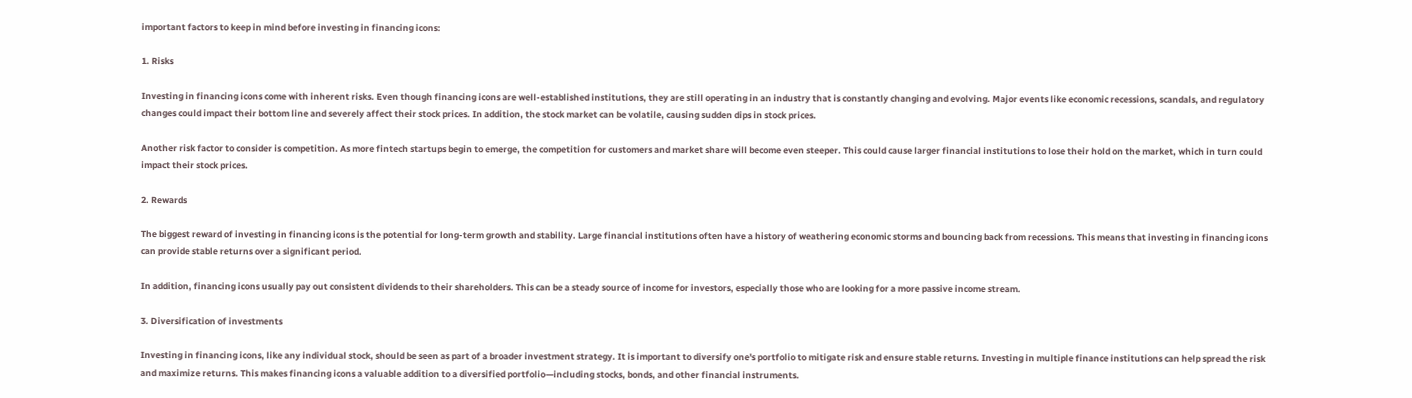important factors to keep in mind before investing in financing icons:

1. Risks

Investing in financing icons come with inherent risks. Even though financing icons are well-established institutions, they are still operating in an industry that is constantly changing and evolving. Major events like economic recessions, scandals, and regulatory changes could impact their bottom line and severely affect their stock prices. In addition, the stock market can be volatile, causing sudden dips in stock prices.

Another risk factor to consider is competition. As more fintech startups begin to emerge, the competition for customers and market share will become even steeper. This could cause larger financial institutions to lose their hold on the market, which in turn could impact their stock prices.

2. Rewards

The biggest reward of investing in financing icons is the potential for long-term growth and stability. Large financial institutions often have a history of weathering economic storms and bouncing back from recessions. This means that investing in financing icons can provide stable returns over a significant period.

In addition, financing icons usually pay out consistent dividends to their shareholders. This can be a steady source of income for investors, especially those who are looking for a more passive income stream.

3. Diversification of investments

Investing in financing icons, like any individual stock, should be seen as part of a broader investment strategy. It is important to diversify one's portfolio to mitigate risk and ensure stable returns. Investing in multiple finance institutions can help spread the risk and maximize returns. This makes financing icons a valuable addition to a diversified portfolio—including stocks, bonds, and other financial instruments.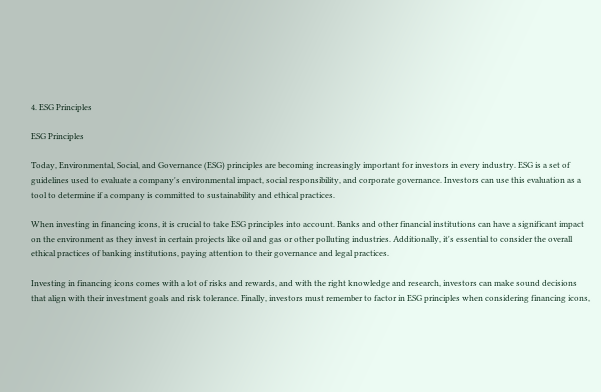4. ESG Principles

ESG Principles

Today, Environmental, Social, and Governance (ESG) principles are becoming increasingly important for investors in every industry. ESG is a set of guidelines used to evaluate a company's environmental impact, social responsibility, and corporate governance. Investors can use this evaluation as a tool to determine if a company is committed to sustainability and ethical practices.

When investing in financing icons, it is crucial to take ESG principles into account. Banks and other financial institutions can have a significant impact on the environment as they invest in certain projects like oil and gas or other polluting industries. Additionally, it's essential to consider the overall ethical practices of banking institutions, paying attention to their governance and legal practices.

Investing in financing icons comes with a lot of risks and rewards, and with the right knowledge and research, investors can make sound decisions that align with their investment goals and risk tolerance. Finally, investors must remember to factor in ESG principles when considering financing icons,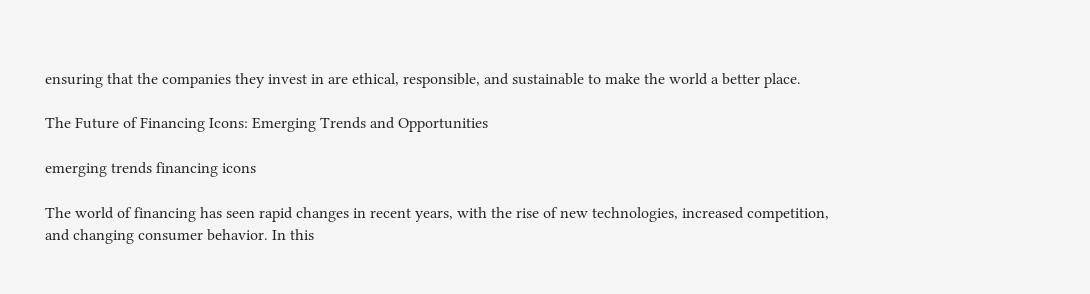ensuring that the companies they invest in are ethical, responsible, and sustainable to make the world a better place.

The Future of Financing Icons: Emerging Trends and Opportunities

emerging trends financing icons

The world of financing has seen rapid changes in recent years, with the rise of new technologies, increased competition, and changing consumer behavior. In this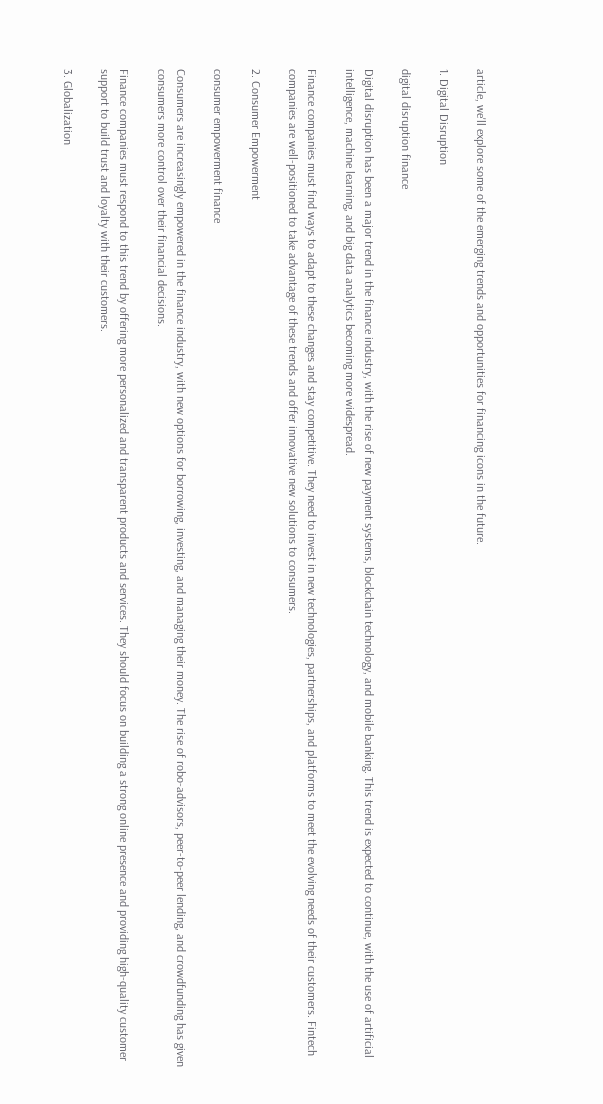article, we'll explore some of the emerging trends and opportunities for financing icons in the future.

1. Digital Disruption

digital disruption finance

Digital disruption has been a major trend in the finance industry, with the rise of new payment systems, blockchain technology, and mobile banking. This trend is expected to continue, with the use of artificial intelligence, machine learning, and big data analytics becoming more widespread.

Finance companies must find ways to adapt to these changes and stay competitive. They need to invest in new technologies, partnerships, and platforms to meet the evolving needs of their customers. Fintech companies are well-positioned to take advantage of these trends and offer innovative new solutions to consumers.

2. Consumer Empowerment

consumer empowerment finance

Consumers are increasingly empowered in the finance industry, with new options for borrowing, investing, and managing their money. The rise of robo-advisors, peer-to-peer lending, and crowdfunding has given consumers more control over their financial decisions.

Finance companies must respond to this trend by offering more personalized and transparent products and services. They should focus on building a strong online presence and providing high-quality customer support to build trust and loyalty with their customers.

3. Globalization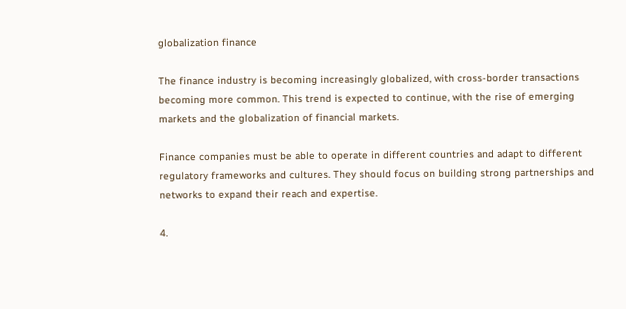globalization finance

The finance industry is becoming increasingly globalized, with cross-border transactions becoming more common. This trend is expected to continue, with the rise of emerging markets and the globalization of financial markets.

Finance companies must be able to operate in different countries and adapt to different regulatory frameworks and cultures. They should focus on building strong partnerships and networks to expand their reach and expertise.

4.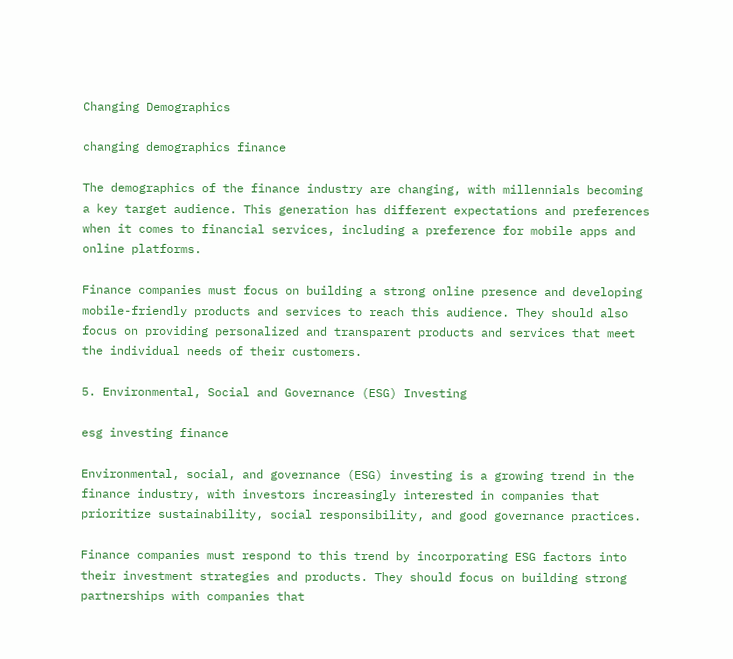Changing Demographics

changing demographics finance

The demographics of the finance industry are changing, with millennials becoming a key target audience. This generation has different expectations and preferences when it comes to financial services, including a preference for mobile apps and online platforms.

Finance companies must focus on building a strong online presence and developing mobile-friendly products and services to reach this audience. They should also focus on providing personalized and transparent products and services that meet the individual needs of their customers.

5. Environmental, Social and Governance (ESG) Investing

esg investing finance

Environmental, social, and governance (ESG) investing is a growing trend in the finance industry, with investors increasingly interested in companies that prioritize sustainability, social responsibility, and good governance practices.

Finance companies must respond to this trend by incorporating ESG factors into their investment strategies and products. They should focus on building strong partnerships with companies that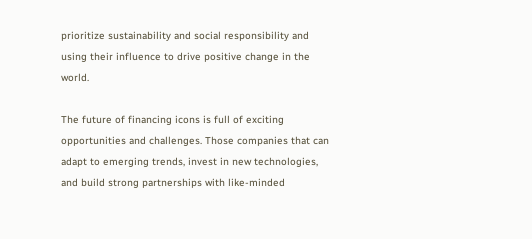prioritize sustainability and social responsibility and using their influence to drive positive change in the world.

The future of financing icons is full of exciting opportunities and challenges. Those companies that can adapt to emerging trends, invest in new technologies, and build strong partnerships with like-minded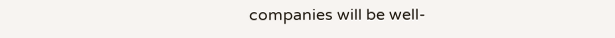companies will be well-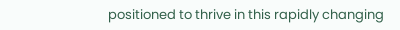positioned to thrive in this rapidly changing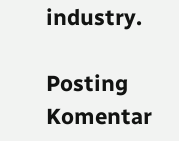industry.

Posting Komentar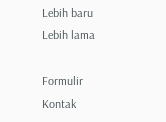Lebih baru Lebih lama

Formulir Kontak